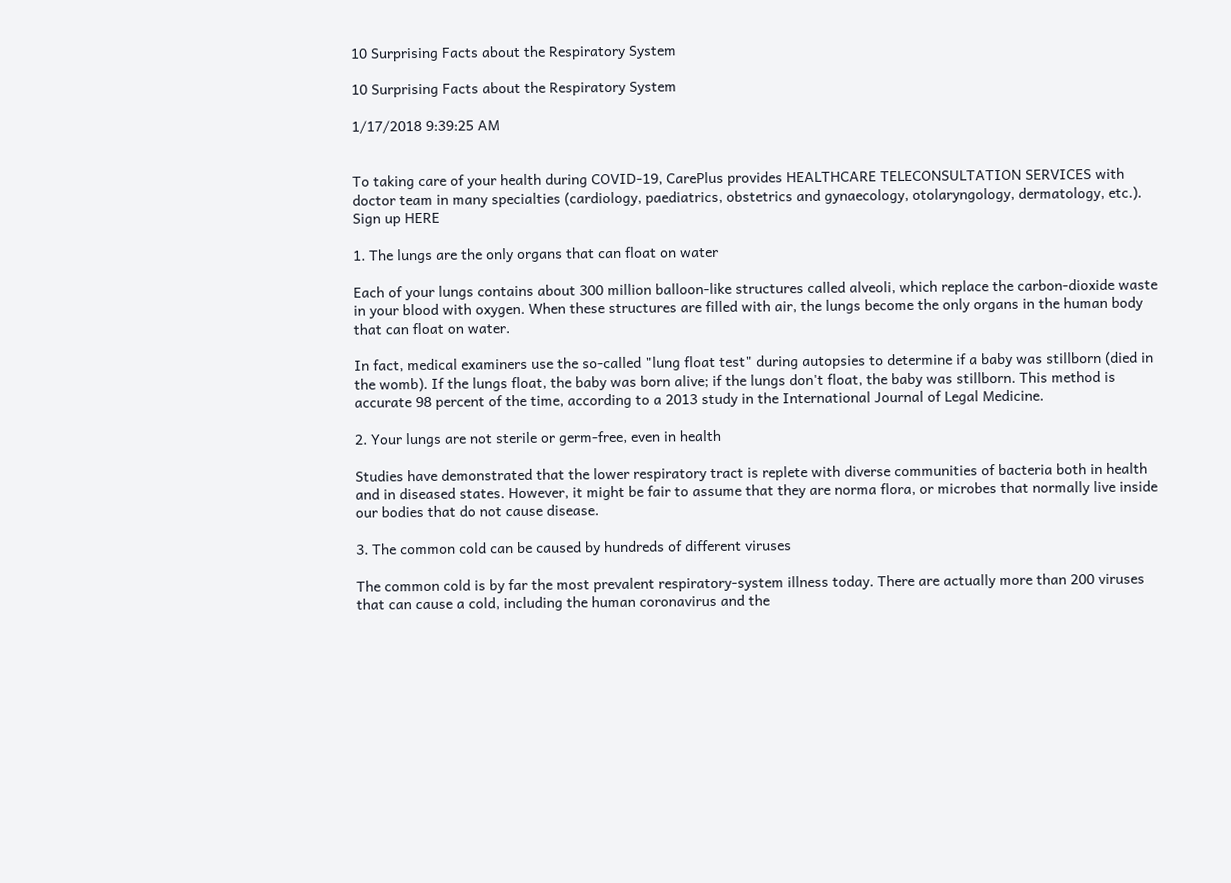10 Surprising Facts about the Respiratory System

10 Surprising Facts about the Respiratory System

1/17/2018 9:39:25 AM


To taking care of your health during COVID-19, CarePlus provides HEALTHCARE TELECONSULTATION SERVICES with doctor team in many specialties (cardiology, paediatrics, obstetrics and gynaecology, otolaryngology, dermatology, etc.). Sign up HERE

1. The lungs are the only organs that can float on water

Each of your lungs contains about 300 million balloon-like structures called alveoli, which replace the carbon-dioxide waste in your blood with oxygen. When these structures are filled with air, the lungs become the only organs in the human body that can float on water.

In fact, medical examiners use the so-called "lung float test" during autopsies to determine if a baby was stillborn (died in the womb). If the lungs float, the baby was born alive; if the lungs don't float, the baby was stillborn. This method is accurate 98 percent of the time, according to a 2013 study in the International Journal of Legal Medicine.

2. Your lungs are not sterile or germ-free, even in health

Studies have demonstrated that the lower respiratory tract is replete with diverse communities of bacteria both in health and in diseased states. However, it might be fair to assume that they are norma flora, or microbes that normally live inside our bodies that do not cause disease.

3. The common cold can be caused by hundreds of different viruses

The common cold is by far the most prevalent respiratory-system illness today. There are actually more than 200 viruses that can cause a cold, including the human coronavirus and the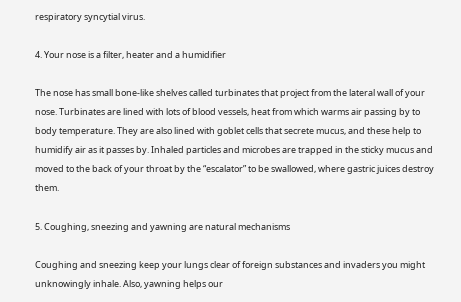respiratory syncytial virus.

4. Your nose is a filter, heater and a humidifier

The nose has small bone-like shelves called turbinates that project from the lateral wall of your nose. Turbinates are lined with lots of blood vessels, heat from which warms air passing by to body temperature. They are also lined with goblet cells that secrete mucus, and these help to humidify air as it passes by. Inhaled particles and microbes are trapped in the sticky mucus and moved to the back of your throat by the “escalator” to be swallowed, where gastric juices destroy them.

5. Coughing, sneezing and yawning are natural mechanisms

Coughing and sneezing keep your lungs clear of foreign substances and invaders you might unknowingly inhale. Also, yawning helps our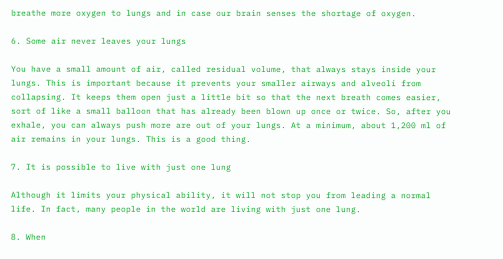breathe more oxygen to lungs and in case our brain senses the shortage of oxygen.

6. Some air never leaves your lungs

You have a small amount of air, called residual volume, that always stays inside your lungs. This is important because it prevents your smaller airways and alveoli from collapsing. It keeps them open just a little bit so that the next breath comes easier, sort of like a small balloon that has already been blown up once or twice. So, after you exhale, you can always push more are out of your lungs. At a minimum, about 1,200 ml of air remains in your lungs. This is a good thing.

7. It is possible to live with just one lung

Although it limits your physical ability, it will not stop you from leading a normal life. In fact, many people in the world are living with just one lung.

8. When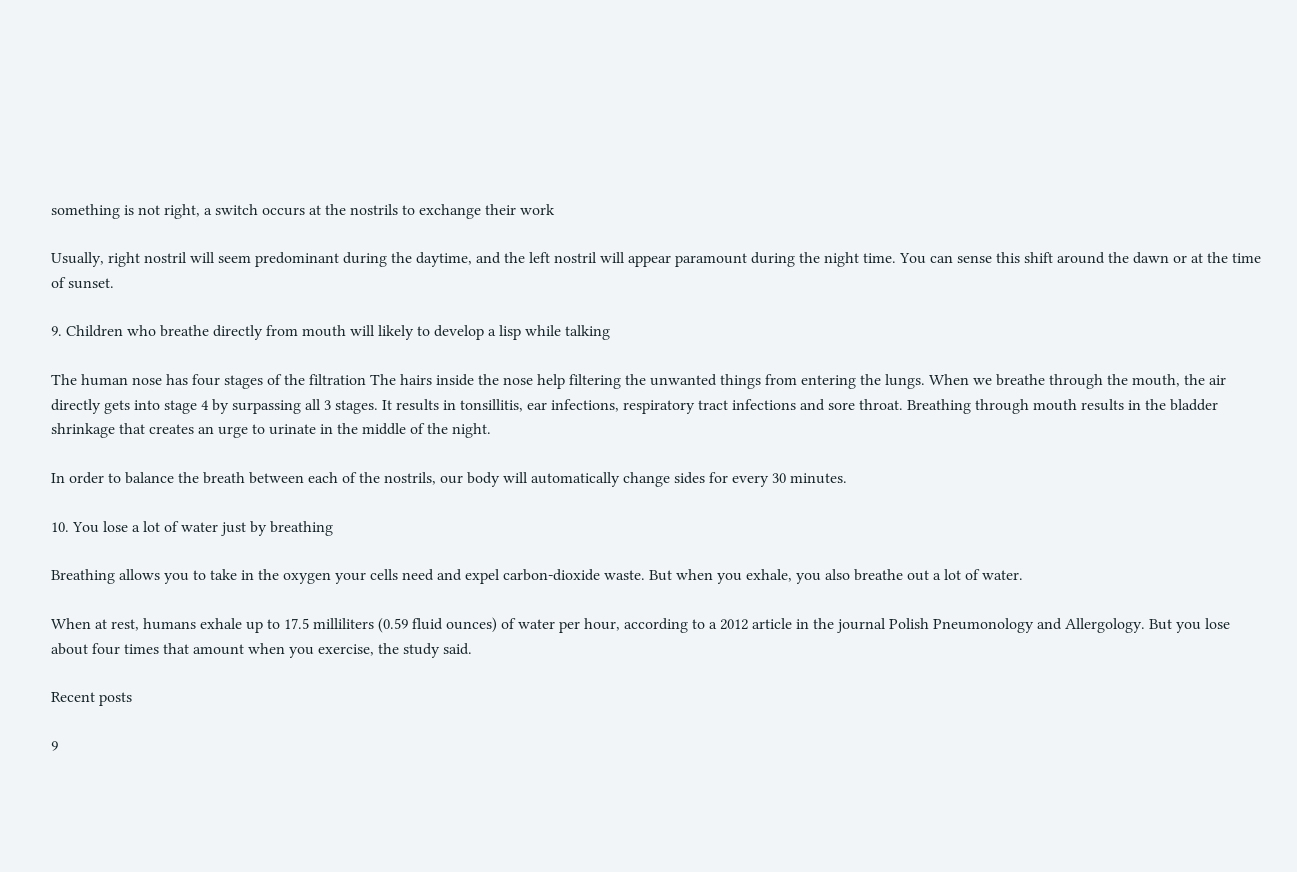something is not right, a switch occurs at the nostrils to exchange their work

Usually, right nostril will seem predominant during the daytime, and the left nostril will appear paramount during the night time. You can sense this shift around the dawn or at the time of sunset.

9. Children who breathe directly from mouth will likely to develop a lisp while talking

The human nose has four stages of the filtration The hairs inside the nose help filtering the unwanted things from entering the lungs. When we breathe through the mouth, the air directly gets into stage 4 by surpassing all 3 stages. It results in tonsillitis, ear infections, respiratory tract infections and sore throat. Breathing through mouth results in the bladder shrinkage that creates an urge to urinate in the middle of the night.

In order to balance the breath between each of the nostrils, our body will automatically change sides for every 30 minutes.

10. You lose a lot of water just by breathing

Breathing allows you to take in the oxygen your cells need and expel carbon-dioxide waste. But when you exhale, you also breathe out a lot of water.

When at rest, humans exhale up to 17.5 milliliters (0.59 fluid ounces) of water per hour, according to a 2012 article in the journal Polish Pneumonology and Allergology. But you lose about four times that amount when you exercise, the study said.

Recent posts

9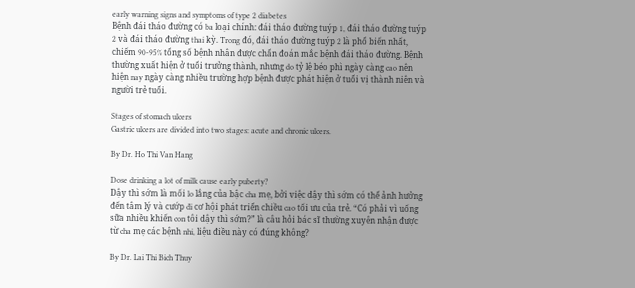early warning signs and symptoms of type 2 diabetes
Bệnh đái tháo đường có ba loại chính: đái tháo đường tuýp 1, đái tháo đường tuýp 2 và đái tháo đường thai kỳ. Trong đó, đái tháo đường tuýp 2 là phổ biến nhất, chiếm 90-95% tổng số bệnh nhân được chẩn đoán mắc bệnh đái tháo đường. Bệnh thường xuất hiện ở tuổi trưởng thành, nhưng do tỷ lệ béo phì ngày càng cao nên hiện nay ngày càng nhiều trường hợp bệnh được phát hiện ở tuổi vị thành niên và người trẻ tuổi.

Stages of stomach ulcers
Gastric ulcers are divided into two stages: acute and chronic ulcers.

By Dr. Ho Thi Van Hang

Dose drinking a lot of milk cause early puberty?
Dậy thì sớm là mối lo lắng của bậc cha mẹ, bởi việc dậy thì sớm có thể ảnh hưởng đến tâm lý và cướp đi cơ hội phát triển chiều cao tối ưu của trẻ. “Có phải vì uống sữa nhiều khiến con tôi dậy thì sớm?” là câu hỏi bác sĩ thường xuyên nhận được từ cha mẹ các bệnh nhi, liệu điều này có đúng không?

By Dr. Lai Thi Bich Thuy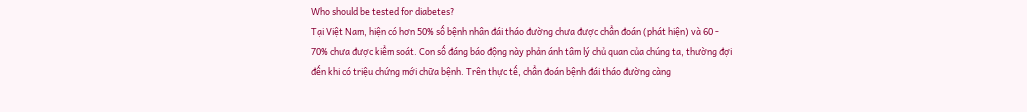Who should be tested for diabetes?
Tại Việt Nam, hiện có hơn 50% số bệnh nhân đái tháo đường chưa được chẩn đoán (phát hiện) và 60 - 70% chưa được kiểm soát. Con số đáng báo động này phản ánh tâm lý chủ quan của chúng ta, thường đợi đến khi có triệu chứng mới chữa bệnh. Trên thực tế, chẩn đoán bệnh đái tháo đường càng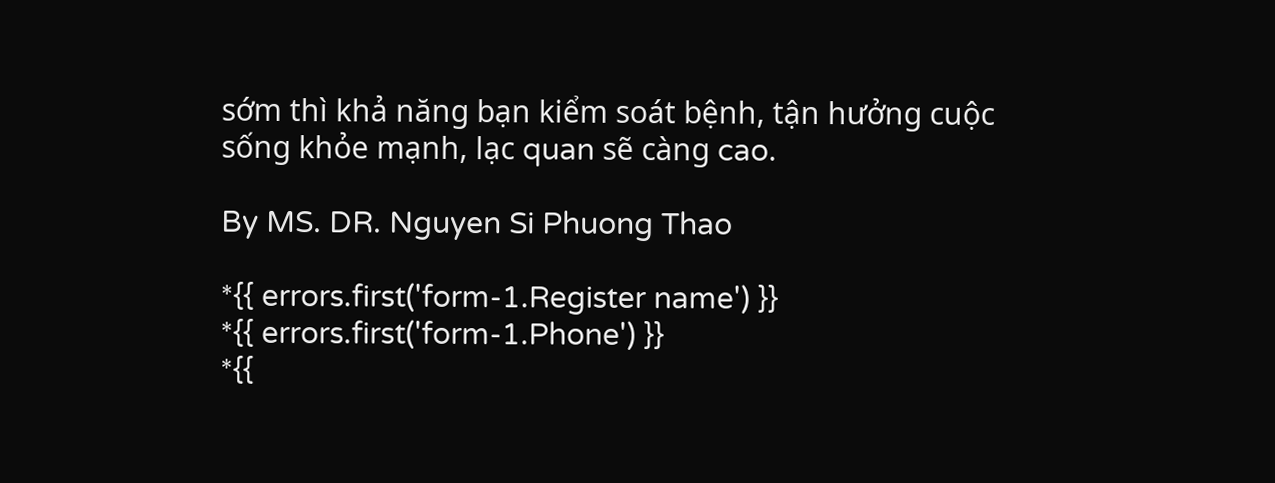sớm thì khả năng bạn kiểm soát bệnh, tận hưởng cuộc sống khỏe mạnh, lạc quan sẽ càng cao.

By MS. DR. Nguyen Si Phuong Thao

*{{ errors.first('form-1.Register name') }}
*{{ errors.first('form-1.Phone') }}
*{{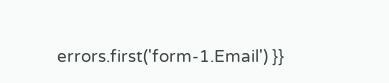errors.first('form-1.Email') }}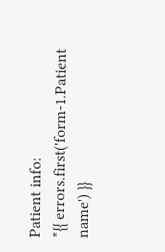Patient info:
*{{ errors.first('form-1.Patient name') }}